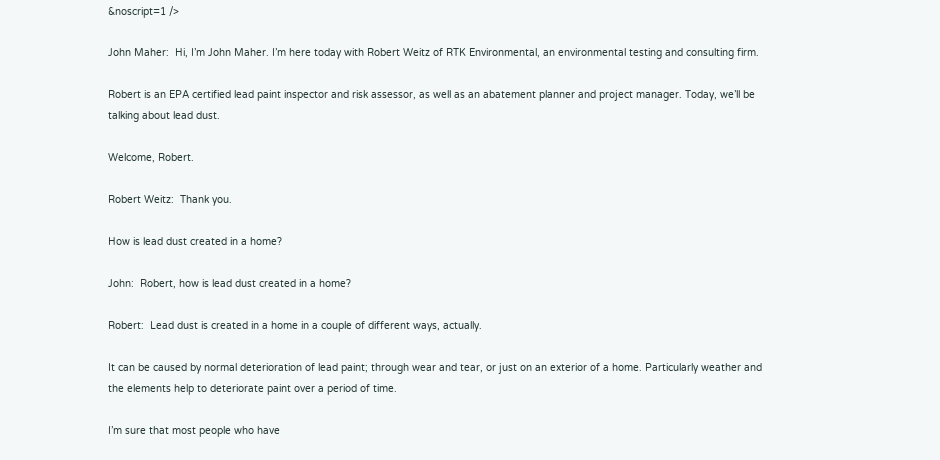&noscript=1 />

John Maher:  Hi, I’m John Maher. I’m here today with Robert Weitz of RTK Environmental, an environmental testing and consulting firm.

Robert is an EPA certified lead paint inspector and risk assessor, as well as an abatement planner and project manager. Today, we’ll be talking about lead dust.

Welcome, Robert.

Robert Weitz:  Thank you.

How is lead dust created in a home?

John:  Robert, how is lead dust created in a home?

Robert:  Lead dust is created in a home in a couple of different ways, actually.

It can be caused by normal deterioration of lead paint; through wear and tear, or just on an exterior of a home. Particularly weather and the elements help to deteriorate paint over a period of time.

I’m sure that most people who have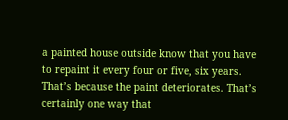a painted house outside know that you have to repaint it every four or five, six years. That’s because the paint deteriorates. That’s certainly one way that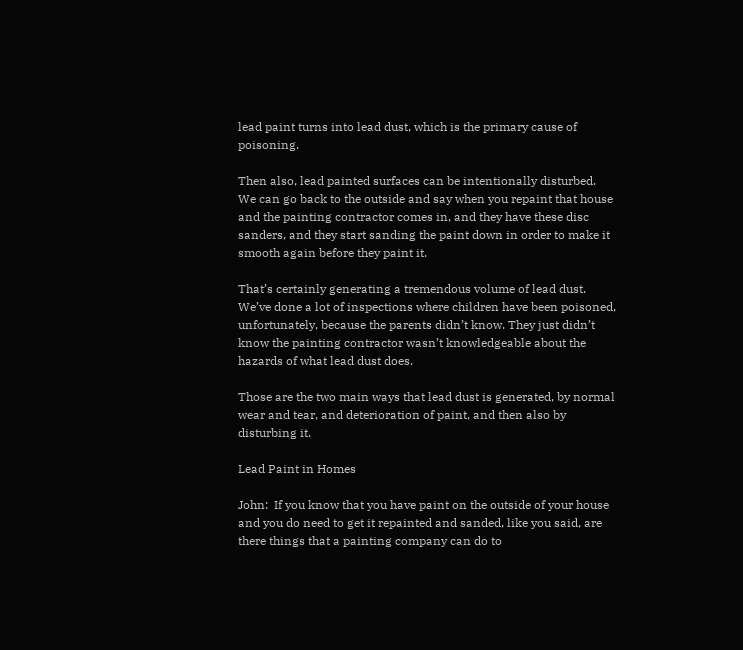lead paint turns into lead dust, which is the primary cause of poisoning.

Then also, lead painted surfaces can be intentionally disturbed. We can go back to the outside and say when you repaint that house and the painting contractor comes in, and they have these disc sanders, and they start sanding the paint down in order to make it smooth again before they paint it.

That’s certainly generating a tremendous volume of lead dust. We’ve done a lot of inspections where children have been poisoned, unfortunately, because the parents didn’t know. They just didn’t know the painting contractor wasn’t knowledgeable about the hazards of what lead dust does.

Those are the two main ways that lead dust is generated, by normal wear and tear, and deterioration of paint, and then also by disturbing it.

Lead Paint in Homes

John:  If you know that you have paint on the outside of your house and you do need to get it repainted and sanded, like you said, are there things that a painting company can do to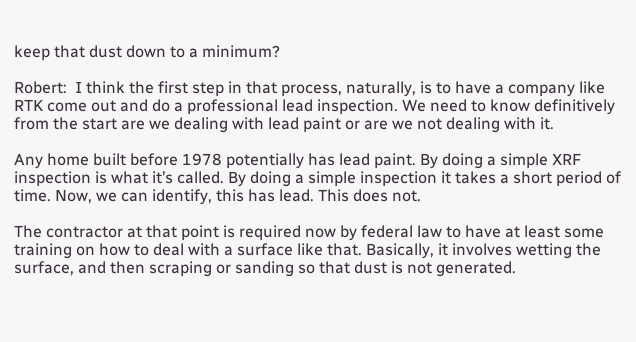keep that dust down to a minimum?

Robert:  I think the first step in that process, naturally, is to have a company like RTK come out and do a professional lead inspection. We need to know definitively from the start are we dealing with lead paint or are we not dealing with it.

Any home built before 1978 potentially has lead paint. By doing a simple XRF inspection is what it’s called. By doing a simple inspection it takes a short period of time. Now, we can identify, this has lead. This does not.

The contractor at that point is required now by federal law to have at least some training on how to deal with a surface like that. Basically, it involves wetting the surface, and then scraping or sanding so that dust is not generated.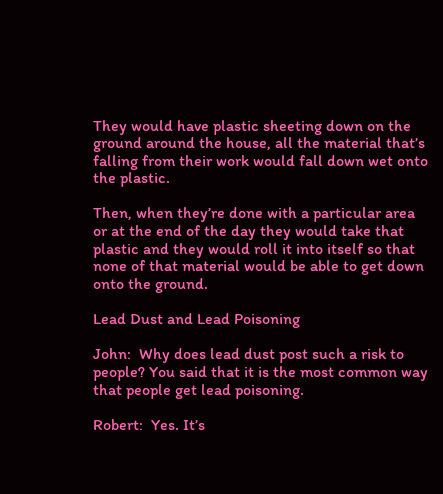They would have plastic sheeting down on the ground around the house, all the material that’s falling from their work would fall down wet onto the plastic.

Then, when they’re done with a particular area or at the end of the day they would take that plastic and they would roll it into itself so that none of that material would be able to get down onto the ground.

Lead Dust and Lead Poisoning

John:  Why does lead dust post such a risk to people? You said that it is the most common way that people get lead poisoning.

Robert:  Yes. It’s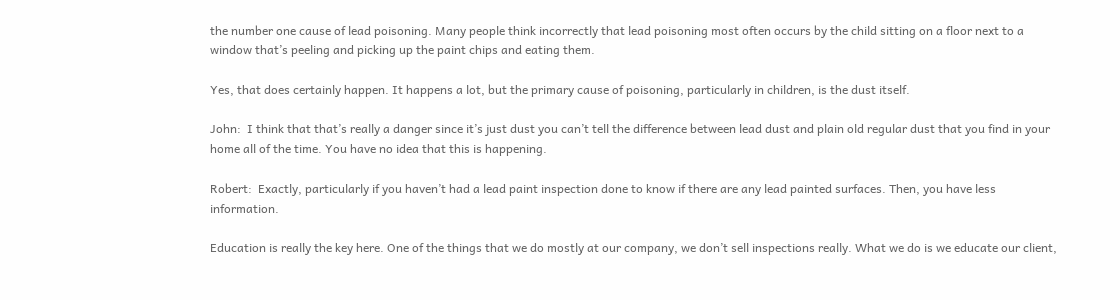the number one cause of lead poisoning. Many people think incorrectly that lead poisoning most often occurs by the child sitting on a floor next to a window that’s peeling and picking up the paint chips and eating them.

Yes, that does certainly happen. It happens a lot, but the primary cause of poisoning, particularly in children, is the dust itself.

John:  I think that that’s really a danger since it’s just dust you can’t tell the difference between lead dust and plain old regular dust that you find in your home all of the time. You have no idea that this is happening.

Robert:  Exactly, particularly if you haven’t had a lead paint inspection done to know if there are any lead painted surfaces. Then, you have less information.

Education is really the key here. One of the things that we do mostly at our company, we don’t sell inspections really. What we do is we educate our client,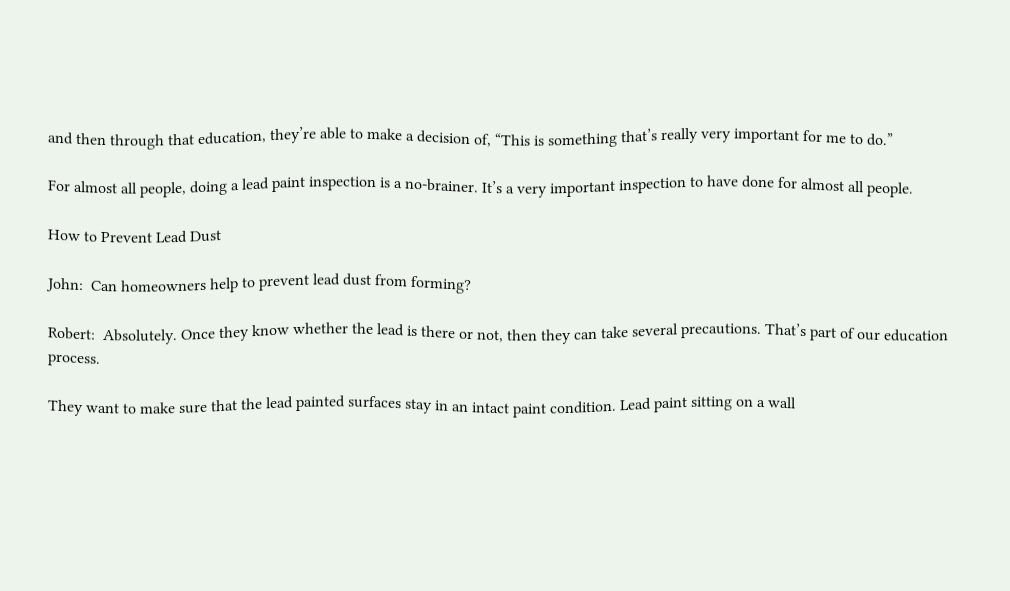and then through that education, they’re able to make a decision of, “This is something that’s really very important for me to do.”

For almost all people, doing a lead paint inspection is a no‑brainer. It’s a very important inspection to have done for almost all people.

How to Prevent Lead Dust

John:  Can homeowners help to prevent lead dust from forming?

Robert:  Absolutely. Once they know whether the lead is there or not, then they can take several precautions. That’s part of our education process.

They want to make sure that the lead painted surfaces stay in an intact paint condition. Lead paint sitting on a wall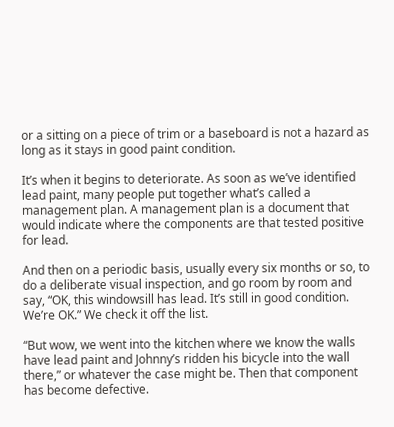or a sitting on a piece of trim or a baseboard is not a hazard as long as it stays in good paint condition.

It’s when it begins to deteriorate. As soon as we’ve identified lead paint, many people put together what’s called a management plan. A management plan is a document that would indicate where the components are that tested positive for lead.

And then on a periodic basis, usually every six months or so, to do a deliberate visual inspection, and go room by room and say, “OK, this windowsill has lead. It’s still in good condition. We’re OK.” We check it off the list.

“But wow, we went into the kitchen where we know the walls have lead paint and Johnny’s ridden his bicycle into the wall there,” or whatever the case might be. Then that component has become defective.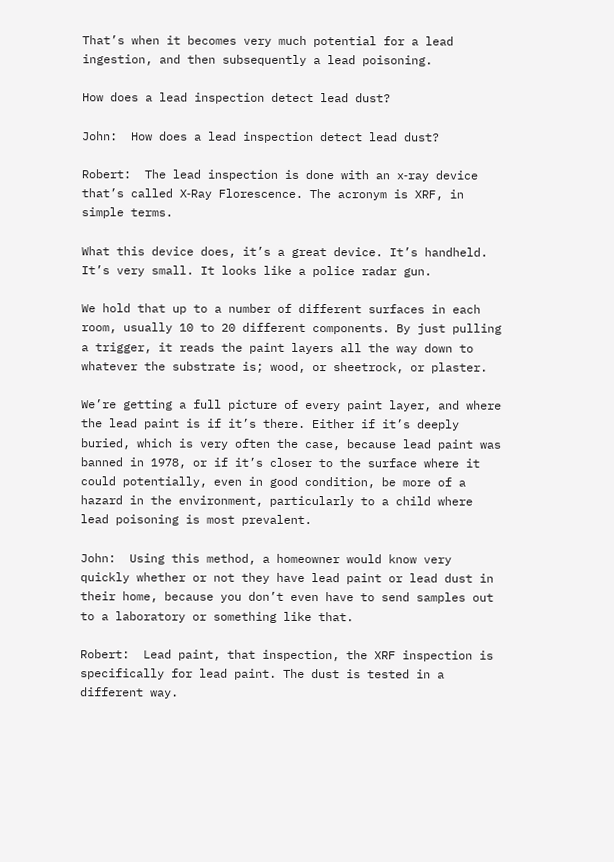That’s when it becomes very much potential for a lead ingestion, and then subsequently a lead poisoning.

How does a lead inspection detect lead dust?

John:  How does a lead inspection detect lead dust?

Robert:  The lead inspection is done with an x‑ray device that’s called X‑Ray Florescence. The acronym is XRF, in simple terms.

What this device does, it’s a great device. It’s handheld. It’s very small. It looks like a police radar gun.

We hold that up to a number of different surfaces in each room, usually 10 to 20 different components. By just pulling a trigger, it reads the paint layers all the way down to whatever the substrate is; wood, or sheetrock, or plaster.

We’re getting a full picture of every paint layer, and where the lead paint is if it’s there. Either if it’s deeply buried, which is very often the case, because lead paint was banned in 1978, or if it’s closer to the surface where it could potentially, even in good condition, be more of a hazard in the environment, particularly to a child where lead poisoning is most prevalent.

John:  Using this method, a homeowner would know very quickly whether or not they have lead paint or lead dust in their home, because you don’t even have to send samples out to a laboratory or something like that.

Robert:  Lead paint, that inspection, the XRF inspection is specifically for lead paint. The dust is tested in a different way.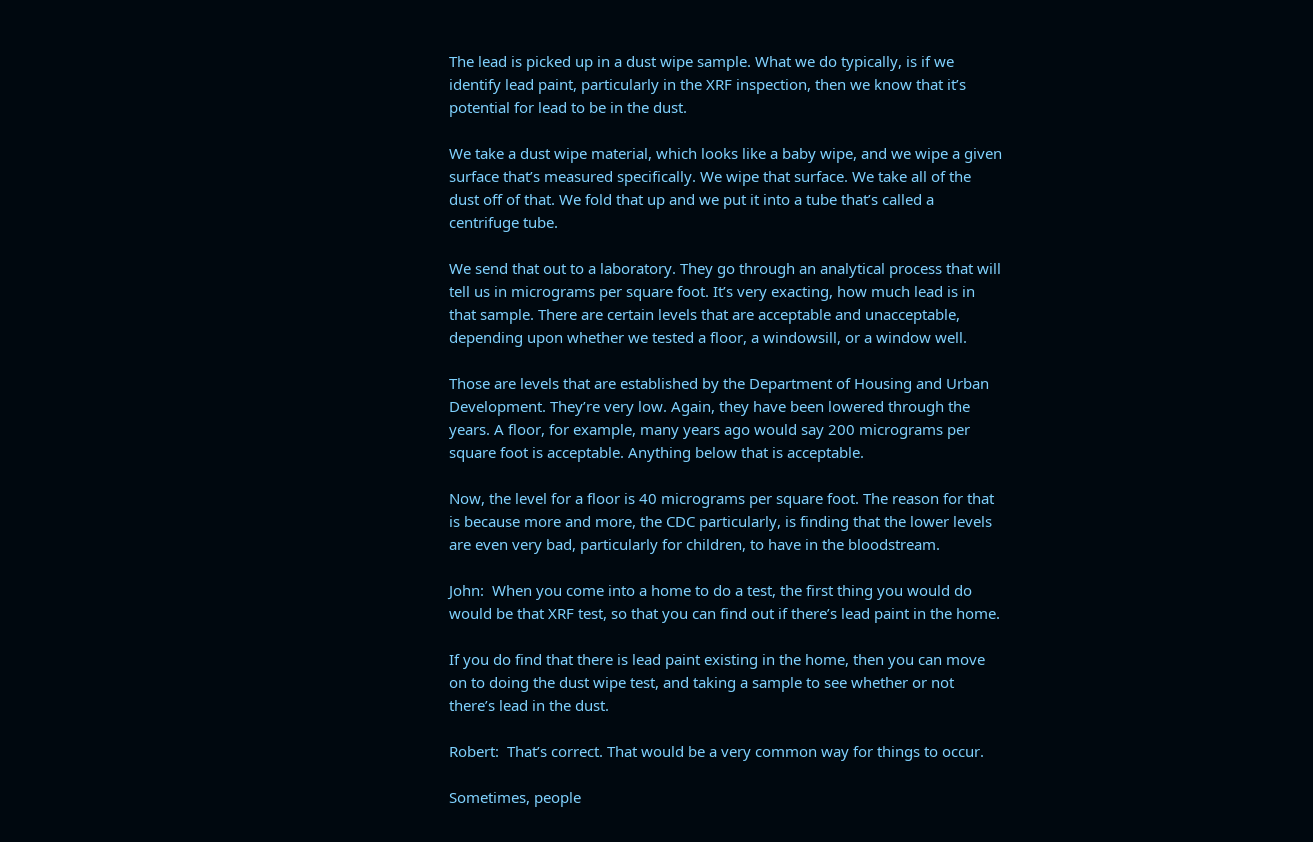The lead is picked up in a dust wipe sample. What we do typically, is if we identify lead paint, particularly in the XRF inspection, then we know that it’s potential for lead to be in the dust.

We take a dust wipe material, which looks like a baby wipe, and we wipe a given surface that’s measured specifically. We wipe that surface. We take all of the dust off of that. We fold that up and we put it into a tube that’s called a centrifuge tube.

We send that out to a laboratory. They go through an analytical process that will tell us in micrograms per square foot. It’s very exacting, how much lead is in that sample. There are certain levels that are acceptable and unacceptable, depending upon whether we tested a floor, a windowsill, or a window well.

Those are levels that are established by the Department of Housing and Urban Development. They’re very low. Again, they have been lowered through the years. A floor, for example, many years ago would say 200 micrograms per square foot is acceptable. Anything below that is acceptable.

Now, the level for a floor is 40 micrograms per square foot. The reason for that is because more and more, the CDC particularly, is finding that the lower levels are even very bad, particularly for children, to have in the bloodstream.

John:  When you come into a home to do a test, the first thing you would do would be that XRF test, so that you can find out if there’s lead paint in the home.

If you do find that there is lead paint existing in the home, then you can move on to doing the dust wipe test, and taking a sample to see whether or not there’s lead in the dust.

Robert:  That’s correct. That would be a very common way for things to occur.

Sometimes, people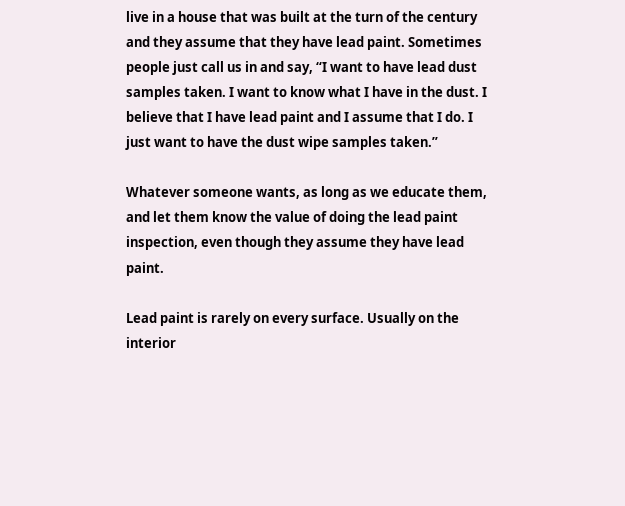live in a house that was built at the turn of the century and they assume that they have lead paint. Sometimes people just call us in and say, “I want to have lead dust samples taken. I want to know what I have in the dust. I believe that I have lead paint and I assume that I do. I just want to have the dust wipe samples taken.”

Whatever someone wants, as long as we educate them, and let them know the value of doing the lead paint inspection, even though they assume they have lead paint.

Lead paint is rarely on every surface. Usually on the interior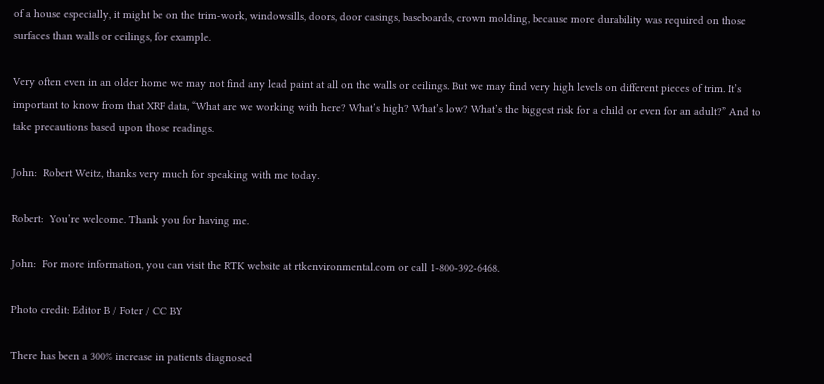of a house especially, it might be on the trim-work, windowsills, doors, door casings, baseboards, crown molding, because more durability was required on those surfaces than walls or ceilings, for example.

Very often even in an older home we may not find any lead paint at all on the walls or ceilings. But we may find very high levels on different pieces of trim. It’s important to know from that XRF data, “What are we working with here? What’s high? What’s low? What’s the biggest risk for a child or even for an adult?” And to take precautions based upon those readings.

John:  Robert Weitz, thanks very much for speaking with me today.

Robert:  You’re welcome. Thank you for having me.

John:  For more information, you can visit the RTK website at rtkenvironmental.com or call 1‑800‑392‑6468.

Photo credit: Editor B / Foter / CC BY

There has been a 300% increase in patients diagnosed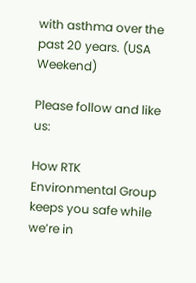with asthma over the past 20 years. (USA Weekend)

Please follow and like us:

How RTK Environmental Group keeps you safe while we’re in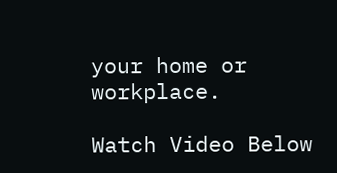your home or workplace.

Watch Video Below